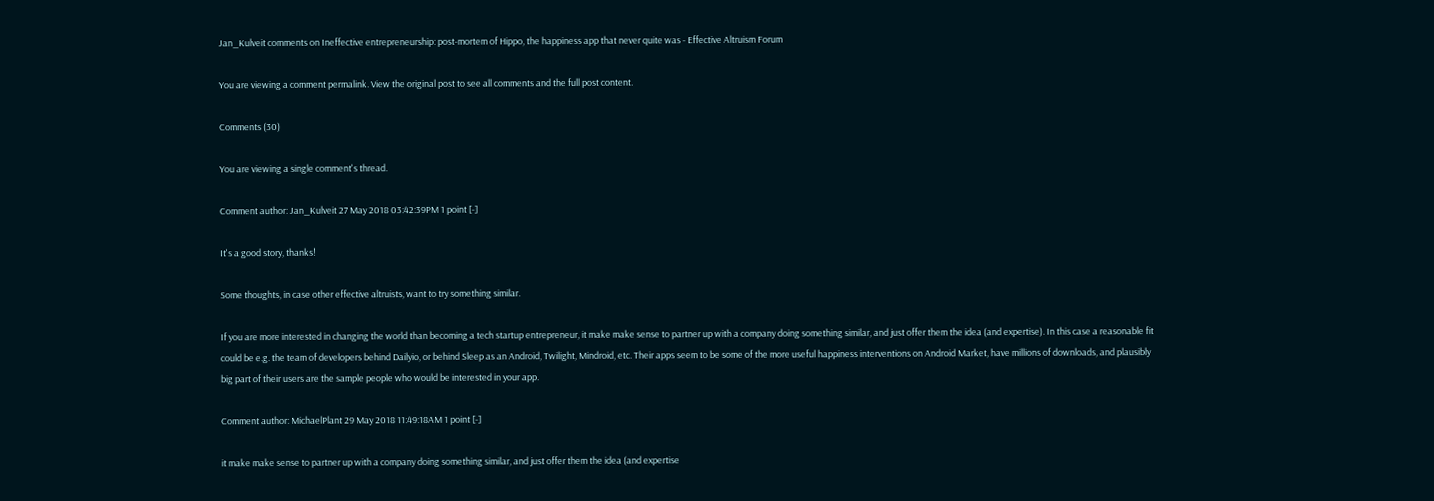Jan_Kulveit comments on Ineffective entrepreneurship: post-mortem of Hippo, the happiness app that never quite was - Effective Altruism Forum

You are viewing a comment permalink. View the original post to see all comments and the full post content.

Comments (30)

You are viewing a single comment's thread.

Comment author: Jan_Kulveit 27 May 2018 03:42:39PM 1 point [-]

It's a good story, thanks!

Some thoughts, in case other effective altruists, want to try something similar.

If you are more interested in changing the world than becoming a tech startup entrepreneur, it make make sense to partner up with a company doing something similar, and just offer them the idea (and expertise). In this case a reasonable fit could be e.g. the team of developers behind Dailyio, or behind Sleep as an Android, Twilight, Mindroid, etc. Their apps seem to be some of the more useful happiness interventions on Android Market, have millions of downloads, and plausibly big part of their users are the sample people who would be interested in your app.

Comment author: MichaelPlant 29 May 2018 11:49:18AM 1 point [-]

it make make sense to partner up with a company doing something similar, and just offer them the idea (and expertise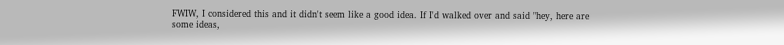FWIW, I considered this and it didn't seem like a good idea. If I'd walked over and said "hey, here are some ideas,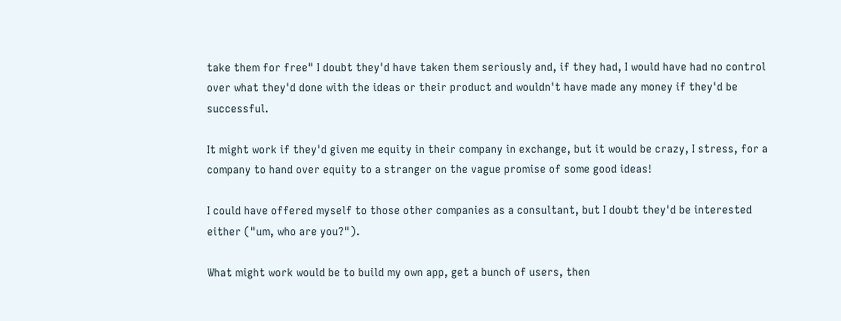take them for free" I doubt they'd have taken them seriously and, if they had, I would have had no control over what they'd done with the ideas or their product and wouldn't have made any money if they'd be successful.

It might work if they'd given me equity in their company in exchange, but it would be crazy, I stress, for a company to hand over equity to a stranger on the vague promise of some good ideas!

I could have offered myself to those other companies as a consultant, but I doubt they'd be interested either ("um, who are you?").

What might work would be to build my own app, get a bunch of users, then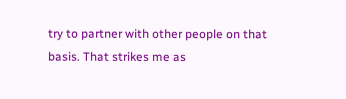try to partner with other people on that basis. That strikes me as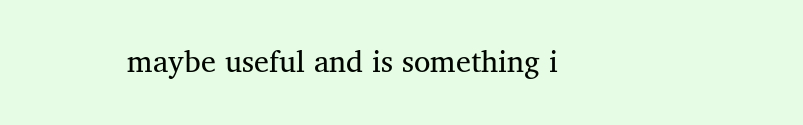maybe useful and is something i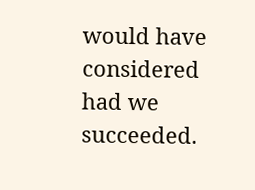would have considered had we succeeded.